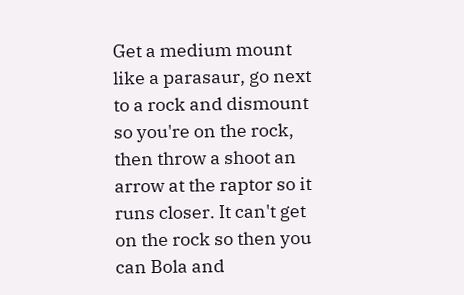Get a medium mount like a parasaur, go next to a rock and dismount so you're on the rock, then throw a shoot an arrow at the raptor so it runs closer. It can't get on the rock so then you can Bola and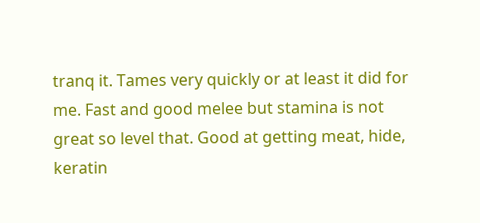tranq it. Tames very quickly or at least it did for me. Fast and good melee but stamina is not great so level that. Good at getting meat, hide, keratin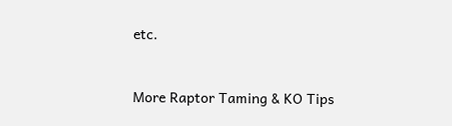etc.


More Raptor Taming & KO Tips